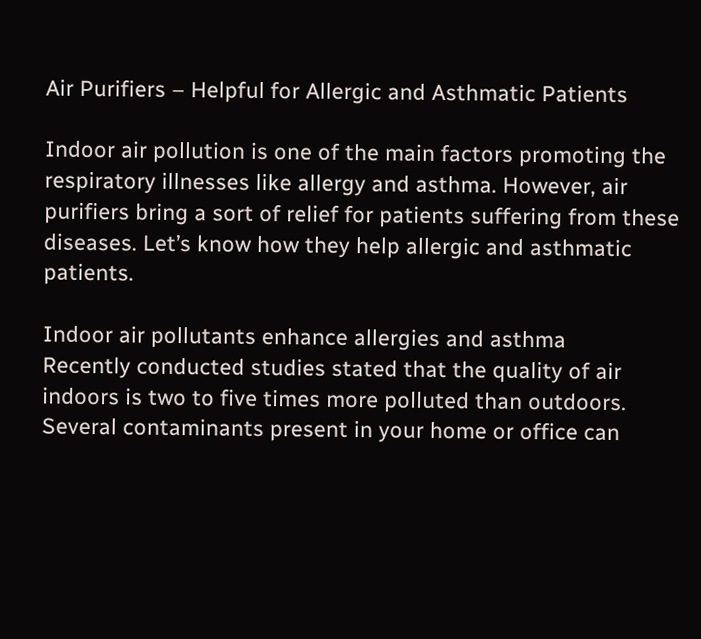Air Purifiers – Helpful for Allergic and Asthmatic Patients

Indoor air pollution is one of the main factors promoting the respiratory illnesses like allergy and asthma. However, air purifiers bring a sort of relief for patients suffering from these diseases. Let’s know how they help allergic and asthmatic patients.

Indoor air pollutants enhance allergies and asthma
Recently conducted studies stated that the quality of air indoors is two to five times more polluted than outdoors. Several contaminants present in your home or office can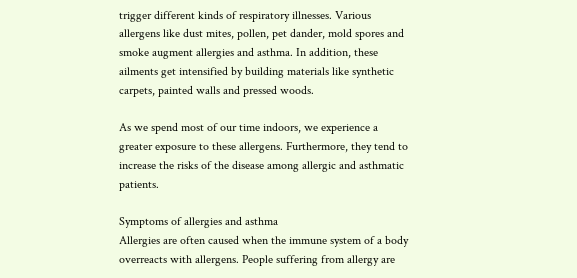trigger different kinds of respiratory illnesses. Various allergens like dust mites, pollen, pet dander, mold spores and smoke augment allergies and asthma. In addition, these ailments get intensified by building materials like synthetic carpets, painted walls and pressed woods.

As we spend most of our time indoors, we experience a greater exposure to these allergens. Furthermore, they tend to increase the risks of the disease among allergic and asthmatic patients.

Symptoms of allergies and asthma
Allergies are often caused when the immune system of a body overreacts with allergens. People suffering from allergy are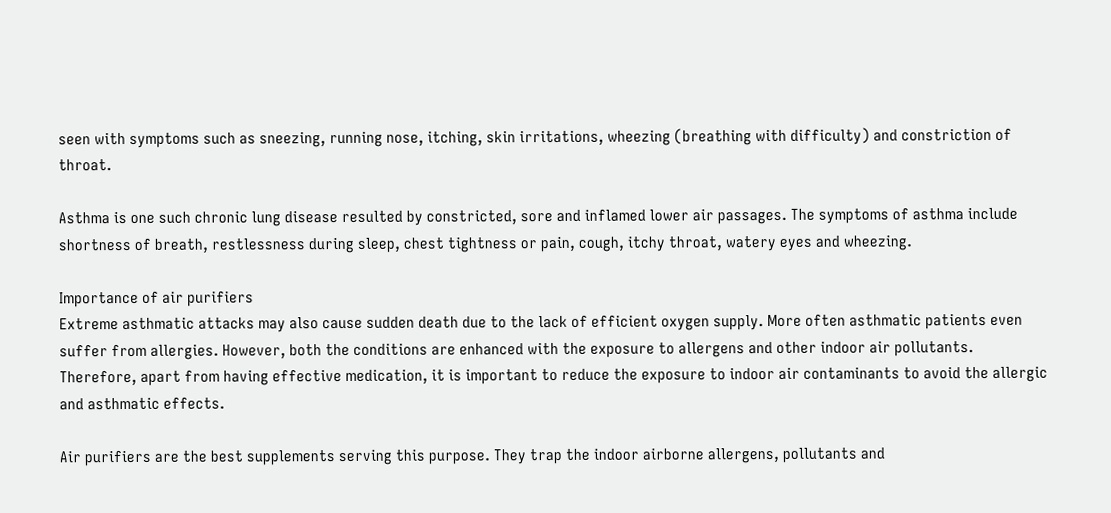seen with symptoms such as sneezing, running nose, itching, skin irritations, wheezing (breathing with difficulty) and constriction of throat.

Asthma is one such chronic lung disease resulted by constricted, sore and inflamed lower air passages. The symptoms of asthma include shortness of breath, restlessness during sleep, chest tightness or pain, cough, itchy throat, watery eyes and wheezing.

Importance of air purifiers
Extreme asthmatic attacks may also cause sudden death due to the lack of efficient oxygen supply. More often asthmatic patients even suffer from allergies. However, both the conditions are enhanced with the exposure to allergens and other indoor air pollutants. Therefore, apart from having effective medication, it is important to reduce the exposure to indoor air contaminants to avoid the allergic and asthmatic effects.

Air purifiers are the best supplements serving this purpose. They trap the indoor airborne allergens, pollutants and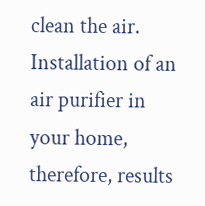clean the air. Installation of an air purifier in your home, therefore, results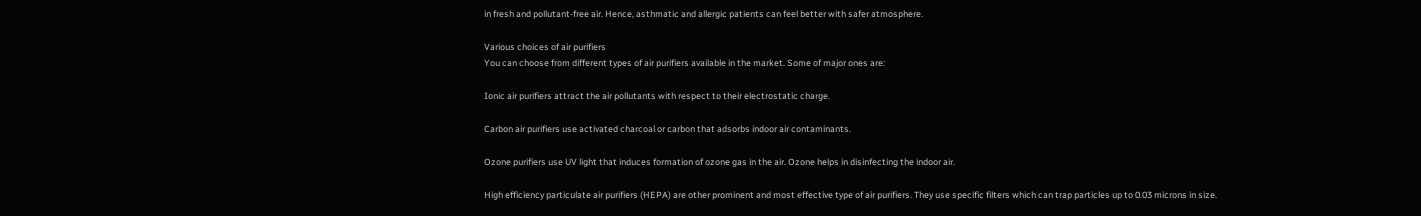in fresh and pollutant-free air. Hence, asthmatic and allergic patients can feel better with safer atmosphere.

Various choices of air purifiers
You can choose from different types of air purifiers available in the market. Some of major ones are:

Ionic air purifiers attract the air pollutants with respect to their electrostatic charge.

Carbon air purifiers use activated charcoal or carbon that adsorbs indoor air contaminants.

Ozone purifiers use UV light that induces formation of ozone gas in the air. Ozone helps in disinfecting the indoor air.

High efficiency particulate air purifiers (HEPA) are other prominent and most effective type of air purifiers. They use specific filters which can trap particles up to 0.03 microns in size.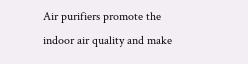Air purifiers promote the indoor air quality and make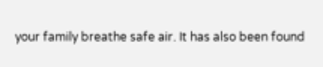your family breathe safe air. It has also been found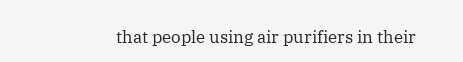that people using air purifiers in their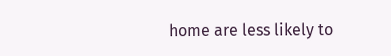home are less likely to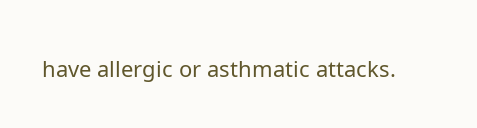have allergic or asthmatic attacks.